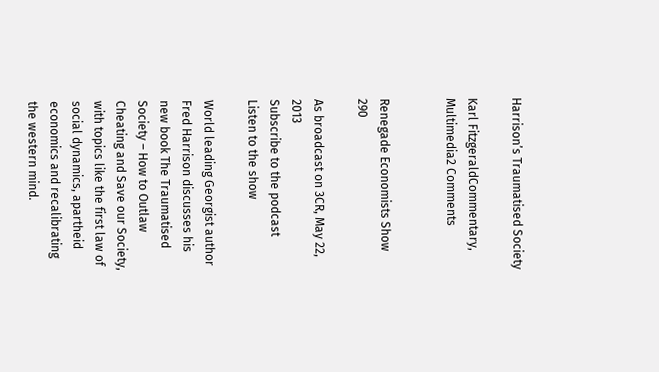Harrison’s Traumatised Society

Karl FitzgeraldCommentary, Multimedia2 Comments


Renegade Economists Show 290

As broadcast on 3CR, May 22, 2013
Subscribe to the podcast
Listen to the show

World leading Georgist author Fred Harrison discusses his new book The Traumatised Society – How to Outlaw Cheating and Save our Society, with topics like the first law of social dynamics, apartheid economics and recalibrating the western mind.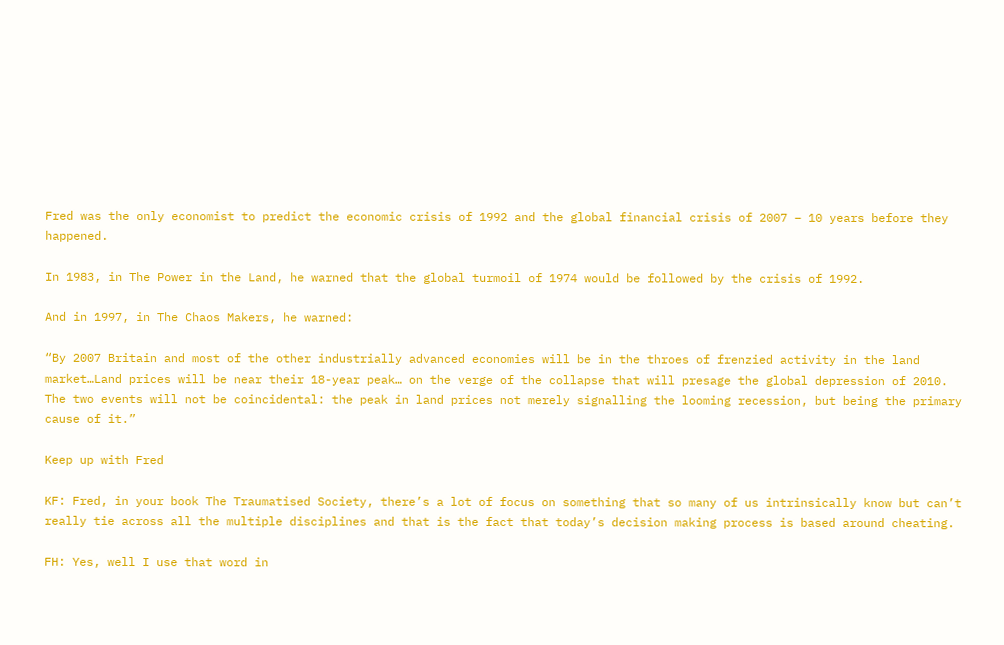Fred was the only economist to predict the economic crisis of 1992 and the global financial crisis of 2007 – 10 years before they happened.

In 1983, in The Power in the Land, he warned that the global turmoil of 1974 would be followed by the crisis of 1992.

And in 1997, in The Chaos Makers, he warned:

“By 2007 Britain and most of the other industrially advanced economies will be in the throes of frenzied activity in the land market…Land prices will be near their 18-year peak… on the verge of the collapse that will presage the global depression of 2010.
The two events will not be coincidental: the peak in land prices not merely signalling the looming recession, but being the primary cause of it.”

Keep up with Fred

KF: Fred, in your book The Traumatised Society, there’s a lot of focus on something that so many of us intrinsically know but can’t really tie across all the multiple disciplines and that is the fact that today’s decision making process is based around cheating.

FH: Yes, well I use that word in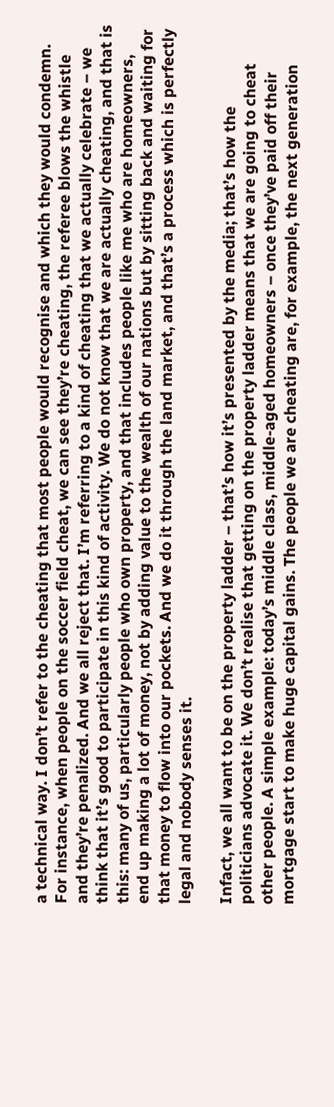a technical way. I don’t refer to the cheating that most people would recognise and which they would condemn. For instance, when people on the soccer field cheat, we can see they’re cheating, the referee blows the whistle and they’re penalized. And we all reject that. I’m referring to a kind of cheating that we actually celebrate – we think that it’s good to participate in this kind of activity. We do not know that we are actually cheating, and that is this: many of us, particularly people who own property, and that includes people like me who are homeowners, end up making a lot of money, not by adding value to the wealth of our nations but by sitting back and waiting for that money to flow into our pockets. And we do it through the land market, and that’s a process which is perfectly legal and nobody senses it.

Infact, we all want to be on the property ladder – that’s how it’s presented by the media; that’s how the politicians advocate it. We don’t realise that getting on the property ladder means that we are going to cheat other people. A simple example: today’s middle class, middle-aged homeowners – once they’ve paid off their mortgage start to make huge capital gains. The people we are cheating are, for example, the next generation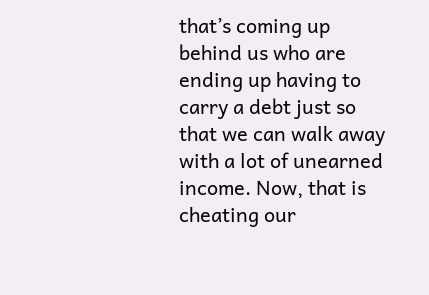that’s coming up behind us who are ending up having to carry a debt just so that we can walk away with a lot of unearned income. Now, that is cheating our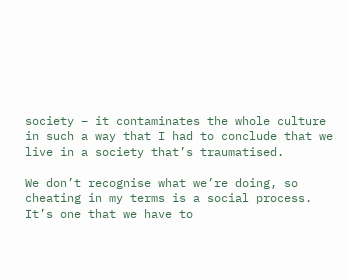society – it contaminates the whole culture in such a way that I had to conclude that we live in a society that’s traumatised.

We don’t recognise what we’re doing, so cheating in my terms is a social process. It’s one that we have to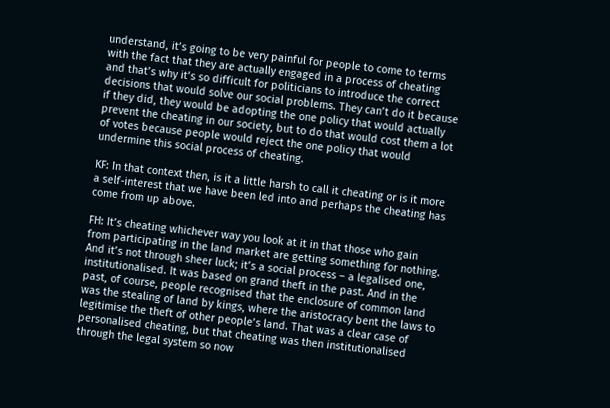understand, it’s going to be very painful for people to come to terms with the fact that they are actually engaged in a process of cheating and that’s why it’s so difficult for politicians to introduce the correct decisions that would solve our social problems. They can’t do it because if they did, they would be adopting the one policy that would actually prevent the cheating in our society, but to do that would cost them a lot of votes because people would reject the one policy that would undermine this social process of cheating.

KF: In that context then, is it a little harsh to call it cheating or is it more a self-interest that we have been led into and perhaps the cheating has come from up above.

FH: It’s cheating whichever way you look at it in that those who gain from participating in the land market are getting something for nothing. And it’s not through sheer luck; it’s a social process – a legalised one, institutionalised. It was based on grand theft in the past. And in the past, of course, people recognised that the enclosure of common land was the stealing of land by kings, where the aristocracy bent the laws to legitimise the theft of other people’s land. That was a clear case of personalised cheating, but that cheating was then institutionalised through the legal system so now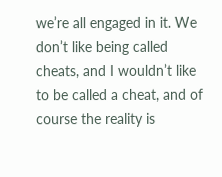we’re all engaged in it. We don’t like being called cheats, and I wouldn’t like to be called a cheat, and of course the reality is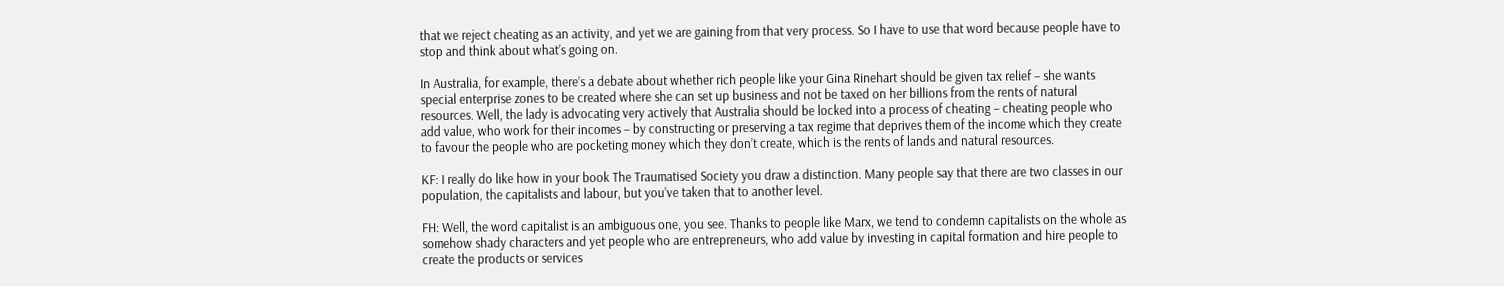that we reject cheating as an activity, and yet we are gaining from that very process. So I have to use that word because people have to stop and think about what’s going on.

In Australia, for example, there’s a debate about whether rich people like your Gina Rinehart should be given tax relief – she wants special enterprise zones to be created where she can set up business and not be taxed on her billions from the rents of natural resources. Well, the lady is advocating very actively that Australia should be locked into a process of cheating – cheating people who add value, who work for their incomes – by constructing or preserving a tax regime that deprives them of the income which they create to favour the people who are pocketing money which they don’t create, which is the rents of lands and natural resources.

KF: I really do like how in your book The Traumatised Society you draw a distinction. Many people say that there are two classes in our population, the capitalists and labour, but you’ve taken that to another level.

FH: Well, the word capitalist is an ambiguous one, you see. Thanks to people like Marx, we tend to condemn capitalists on the whole as somehow shady characters and yet people who are entrepreneurs, who add value by investing in capital formation and hire people to create the products or services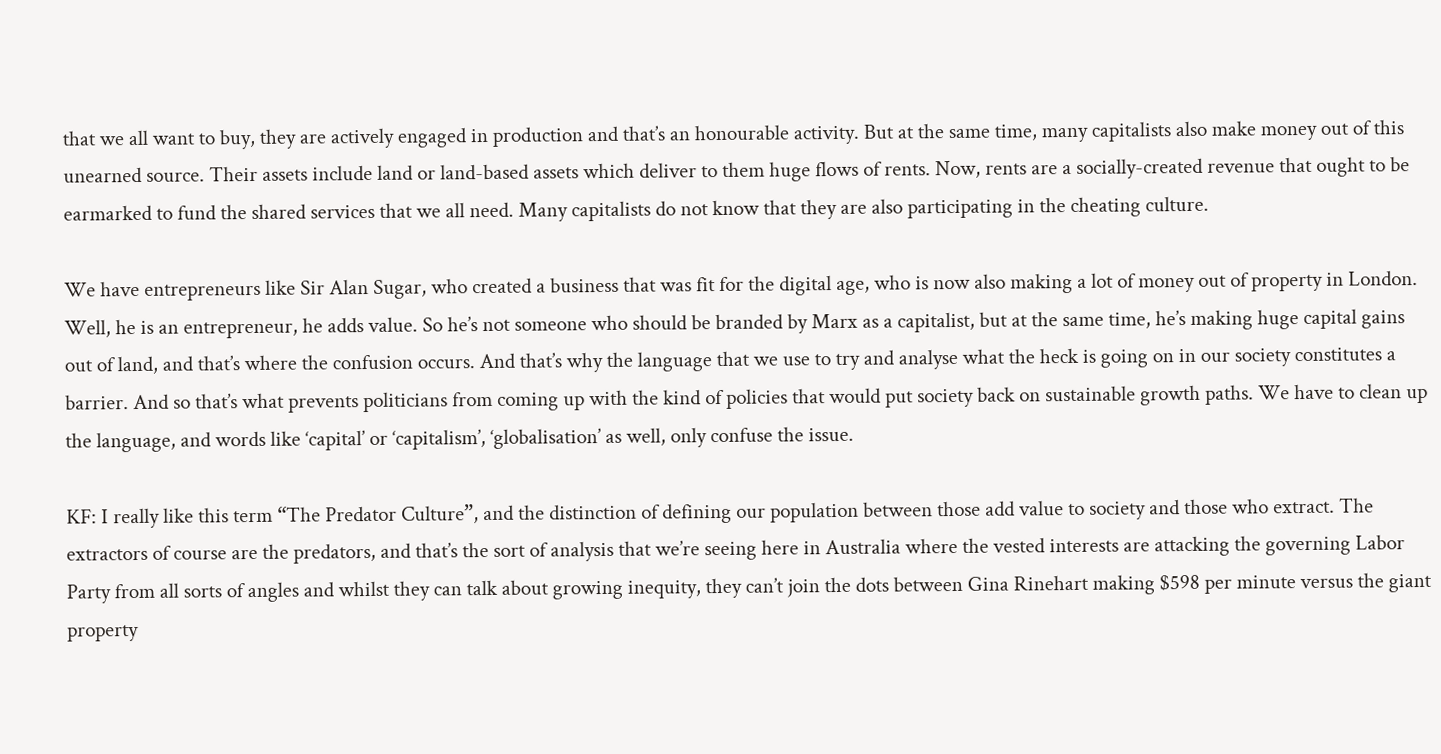that we all want to buy, they are actively engaged in production and that’s an honourable activity. But at the same time, many capitalists also make money out of this unearned source. Their assets include land or land-based assets which deliver to them huge flows of rents. Now, rents are a socially-created revenue that ought to be earmarked to fund the shared services that we all need. Many capitalists do not know that they are also participating in the cheating culture.

We have entrepreneurs like Sir Alan Sugar, who created a business that was fit for the digital age, who is now also making a lot of money out of property in London. Well, he is an entrepreneur, he adds value. So he’s not someone who should be branded by Marx as a capitalist, but at the same time, he’s making huge capital gains out of land, and that’s where the confusion occurs. And that’s why the language that we use to try and analyse what the heck is going on in our society constitutes a barrier. And so that’s what prevents politicians from coming up with the kind of policies that would put society back on sustainable growth paths. We have to clean up the language, and words like ‘capital’ or ‘capitalism’, ‘globalisation’ as well, only confuse the issue.

KF: I really like this term “The Predator Culture”, and the distinction of defining our population between those add value to society and those who extract. The extractors of course are the predators, and that’s the sort of analysis that we’re seeing here in Australia where the vested interests are attacking the governing Labor Party from all sorts of angles and whilst they can talk about growing inequity, they can’t join the dots between Gina Rinehart making $598 per minute versus the giant property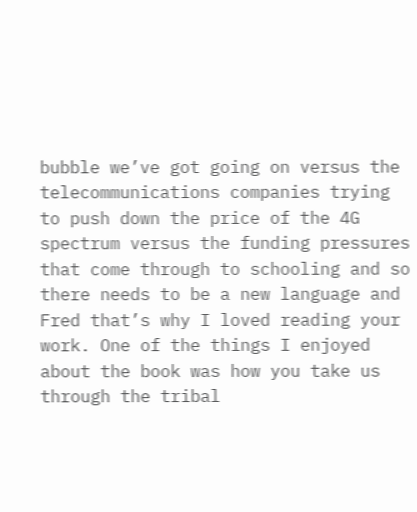bubble we’ve got going on versus the telecommunications companies trying to push down the price of the 4G spectrum versus the funding pressures that come through to schooling and so there needs to be a new language and Fred that’s why I loved reading your work. One of the things I enjoyed about the book was how you take us through the tribal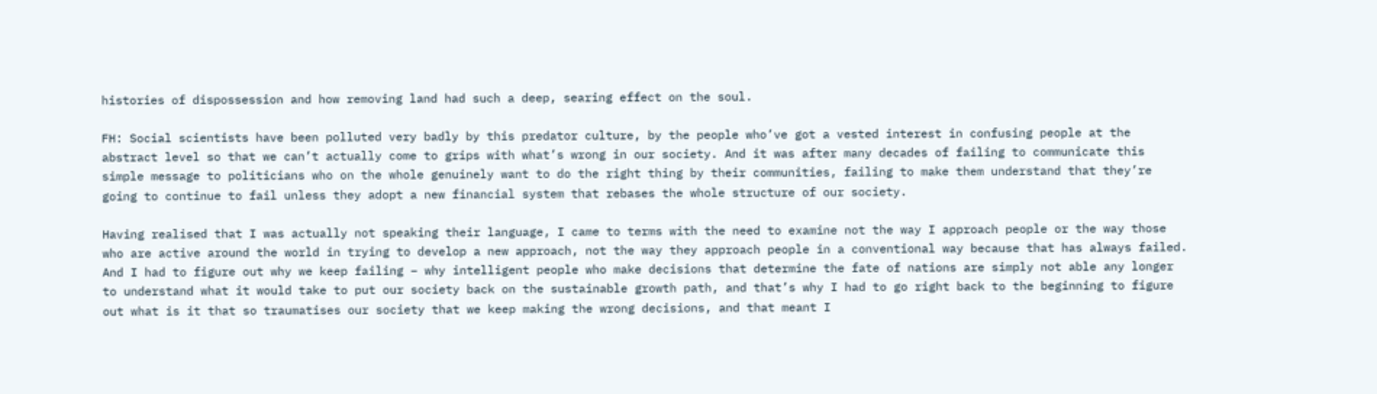histories of dispossession and how removing land had such a deep, searing effect on the soul.

FH: Social scientists have been polluted very badly by this predator culture, by the people who’ve got a vested interest in confusing people at the abstract level so that we can’t actually come to grips with what’s wrong in our society. And it was after many decades of failing to communicate this simple message to politicians who on the whole genuinely want to do the right thing by their communities, failing to make them understand that they’re going to continue to fail unless they adopt a new financial system that rebases the whole structure of our society.

Having realised that I was actually not speaking their language, I came to terms with the need to examine not the way I approach people or the way those who are active around the world in trying to develop a new approach, not the way they approach people in a conventional way because that has always failed. And I had to figure out why we keep failing – why intelligent people who make decisions that determine the fate of nations are simply not able any longer to understand what it would take to put our society back on the sustainable growth path, and that’s why I had to go right back to the beginning to figure out what is it that so traumatises our society that we keep making the wrong decisions, and that meant I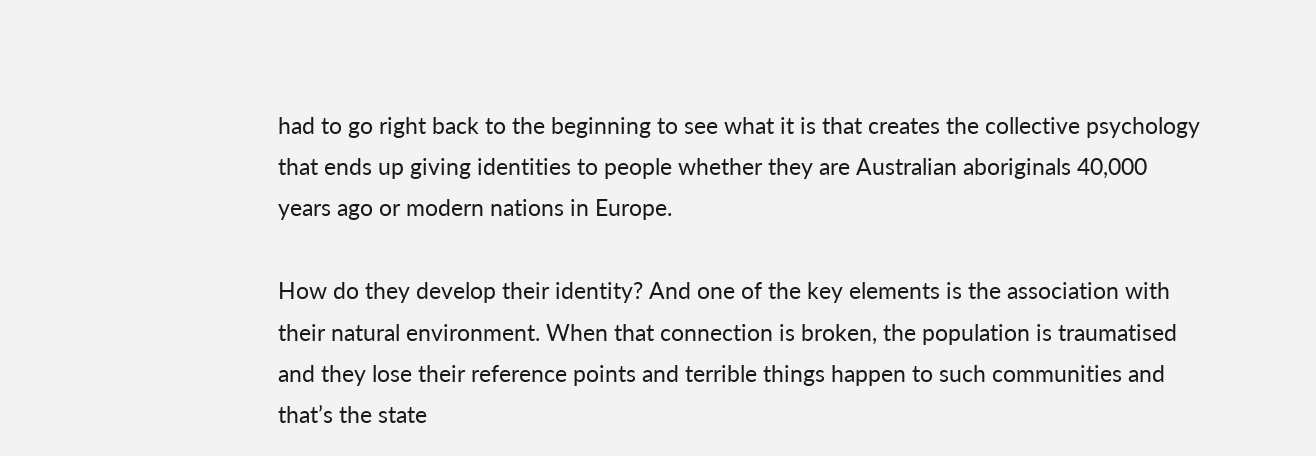had to go right back to the beginning to see what it is that creates the collective psychology that ends up giving identities to people whether they are Australian aboriginals 40,000 years ago or modern nations in Europe.

How do they develop their identity? And one of the key elements is the association with their natural environment. When that connection is broken, the population is traumatised and they lose their reference points and terrible things happen to such communities and that’s the state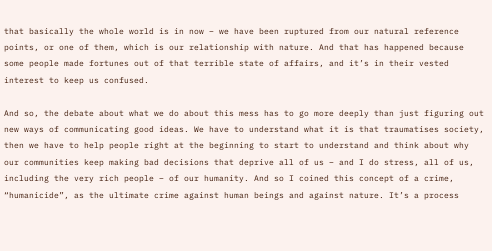that basically the whole world is in now – we have been ruptured from our natural reference points, or one of them, which is our relationship with nature. And that has happened because some people made fortunes out of that terrible state of affairs, and it’s in their vested interest to keep us confused.

And so, the debate about what we do about this mess has to go more deeply than just figuring out new ways of communicating good ideas. We have to understand what it is that traumatises society, then we have to help people right at the beginning to start to understand and think about why our communities keep making bad decisions that deprive all of us – and I do stress, all of us, including the very rich people – of our humanity. And so I coined this concept of a crime, “humanicide”, as the ultimate crime against human beings and against nature. It’s a process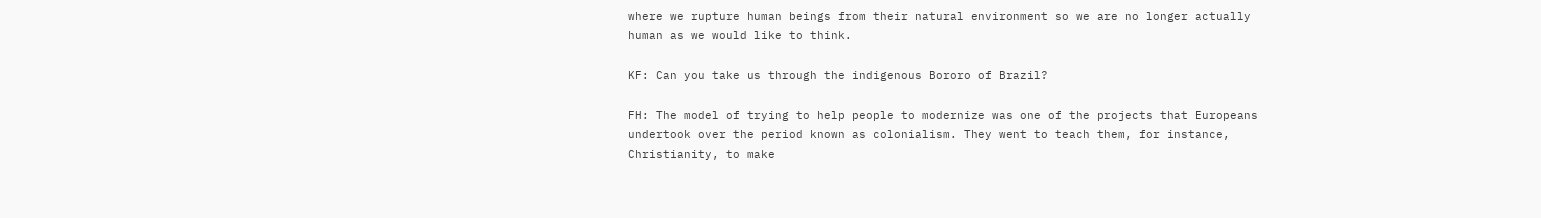where we rupture human beings from their natural environment so we are no longer actually human as we would like to think.

KF: Can you take us through the indigenous Bororo of Brazil?

FH: The model of trying to help people to modernize was one of the projects that Europeans undertook over the period known as colonialism. They went to teach them, for instance, Christianity, to make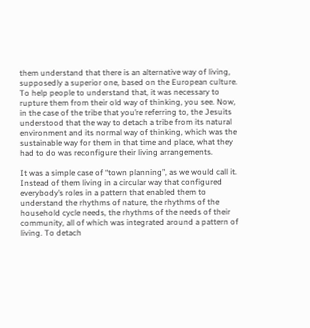them understand that there is an alternative way of living, supposedly a superior one, based on the European culture. To help people to understand that, it was necessary to rupture them from their old way of thinking, you see. Now, in the case of the tribe that you’re referring to, the Jesuits understood that the way to detach a tribe from its natural environment and its normal way of thinking, which was the sustainable way for them in that time and place, what they had to do was reconfigure their living arrangements.

It was a simple case of “town planning”, as we would call it. Instead of them living in a circular way that configured everybody’s roles in a pattern that enabled them to understand the rhythms of nature, the rhythms of the household cycle needs, the rhythms of the needs of their community, all of which was integrated around a pattern of living. To detach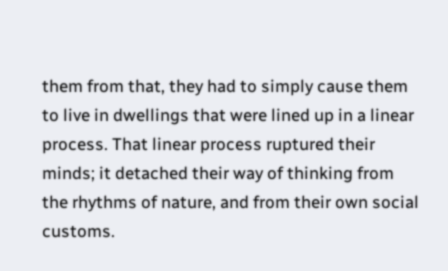them from that, they had to simply cause them to live in dwellings that were lined up in a linear process. That linear process ruptured their minds; it detached their way of thinking from the rhythms of nature, and from their own social customs.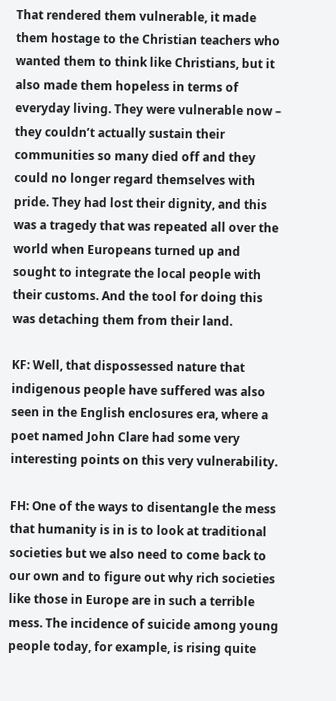That rendered them vulnerable, it made them hostage to the Christian teachers who wanted them to think like Christians, but it also made them hopeless in terms of everyday living. They were vulnerable now – they couldn’t actually sustain their communities so many died off and they could no longer regard themselves with pride. They had lost their dignity, and this was a tragedy that was repeated all over the world when Europeans turned up and sought to integrate the local people with their customs. And the tool for doing this was detaching them from their land.

KF: Well, that dispossessed nature that indigenous people have suffered was also seen in the English enclosures era, where a poet named John Clare had some very interesting points on this very vulnerability.

FH: One of the ways to disentangle the mess that humanity is in is to look at traditional societies but we also need to come back to our own and to figure out why rich societies like those in Europe are in such a terrible mess. The incidence of suicide among young people today, for example, is rising quite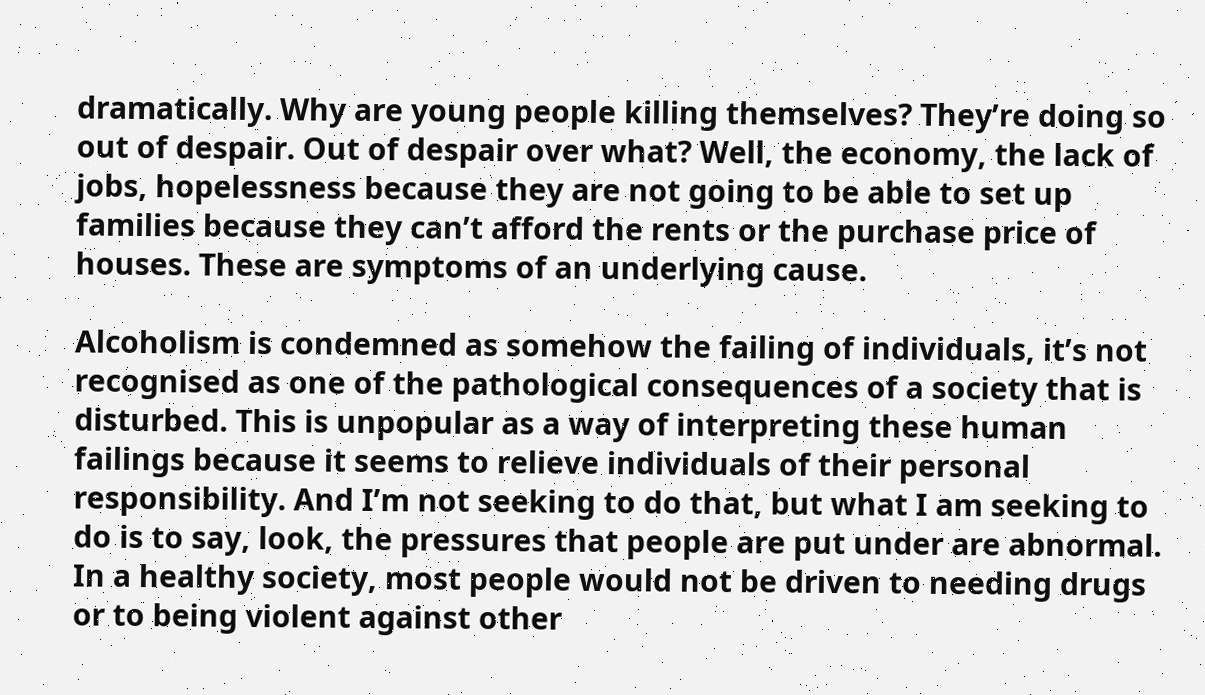dramatically. Why are young people killing themselves? They’re doing so out of despair. Out of despair over what? Well, the economy, the lack of jobs, hopelessness because they are not going to be able to set up families because they can’t afford the rents or the purchase price of houses. These are symptoms of an underlying cause.

Alcoholism is condemned as somehow the failing of individuals, it’s not recognised as one of the pathological consequences of a society that is disturbed. This is unpopular as a way of interpreting these human failings because it seems to relieve individuals of their personal responsibility. And I’m not seeking to do that, but what I am seeking to do is to say, look, the pressures that people are put under are abnormal. In a healthy society, most people would not be driven to needing drugs or to being violent against other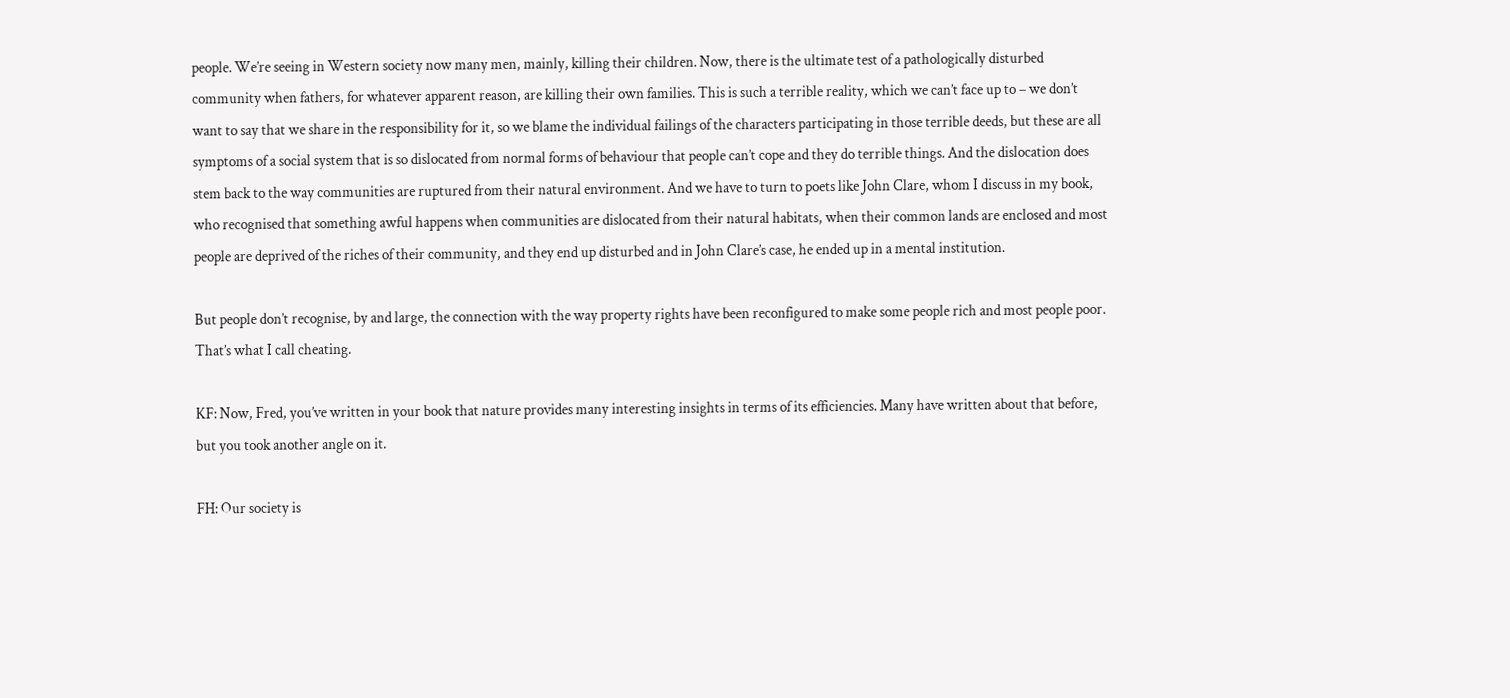people. We’re seeing in Western society now many men, mainly, killing their children. Now, there is the ultimate test of a pathologically disturbed community when fathers, for whatever apparent reason, are killing their own families. This is such a terrible reality, which we can’t face up to – we don’t want to say that we share in the responsibility for it, so we blame the individual failings of the characters participating in those terrible deeds, but these are all symptoms of a social system that is so dislocated from normal forms of behaviour that people can’t cope and they do terrible things. And the dislocation does stem back to the way communities are ruptured from their natural environment. And we have to turn to poets like John Clare, whom I discuss in my book, who recognised that something awful happens when communities are dislocated from their natural habitats, when their common lands are enclosed and most people are deprived of the riches of their community, and they end up disturbed and in John Clare’s case, he ended up in a mental institution.

But people don’t recognise, by and large, the connection with the way property rights have been reconfigured to make some people rich and most people poor. That’s what I call cheating.

KF: Now, Fred, you’ve written in your book that nature provides many interesting insights in terms of its efficiencies. Many have written about that before, but you took another angle on it.

FH: Our society is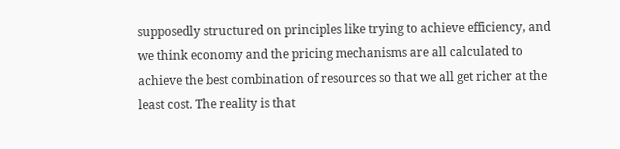supposedly structured on principles like trying to achieve efficiency, and we think economy and the pricing mechanisms are all calculated to achieve the best combination of resources so that we all get richer at the least cost. The reality is that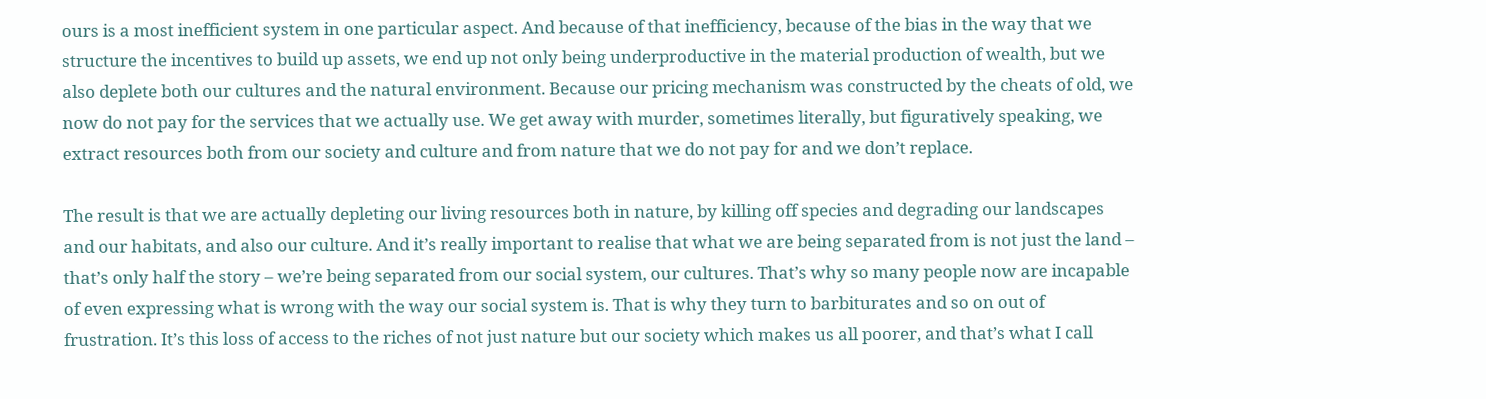ours is a most inefficient system in one particular aspect. And because of that inefficiency, because of the bias in the way that we structure the incentives to build up assets, we end up not only being underproductive in the material production of wealth, but we also deplete both our cultures and the natural environment. Because our pricing mechanism was constructed by the cheats of old, we now do not pay for the services that we actually use. We get away with murder, sometimes literally, but figuratively speaking, we extract resources both from our society and culture and from nature that we do not pay for and we don’t replace.

The result is that we are actually depleting our living resources both in nature, by killing off species and degrading our landscapes and our habitats, and also our culture. And it’s really important to realise that what we are being separated from is not just the land – that’s only half the story – we’re being separated from our social system, our cultures. That’s why so many people now are incapable of even expressing what is wrong with the way our social system is. That is why they turn to barbiturates and so on out of frustration. It’s this loss of access to the riches of not just nature but our society which makes us all poorer, and that’s what I call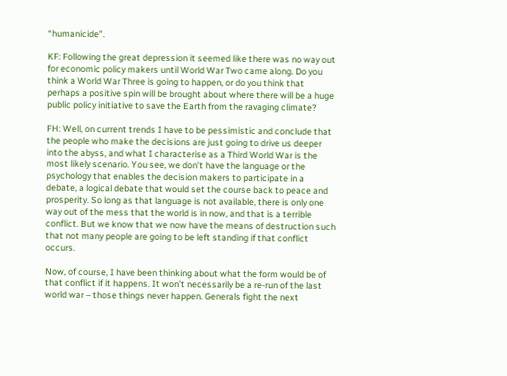“humanicide”.

KF: Following the great depression it seemed like there was no way out for economic policy makers until World War Two came along. Do you think a World War Three is going to happen, or do you think that perhaps a positive spin will be brought about where there will be a huge public policy initiative to save the Earth from the ravaging climate?

FH: Well, on current trends I have to be pessimistic and conclude that the people who make the decisions are just going to drive us deeper into the abyss, and what I characterise as a Third World War is the most likely scenario. You see, we don’t have the language or the psychology that enables the decision makers to participate in a debate, a logical debate that would set the course back to peace and prosperity. So long as that language is not available, there is only one way out of the mess that the world is in now, and that is a terrible conflict. But we know that we now have the means of destruction such that not many people are going to be left standing if that conflict occurs.

Now, of course, I have been thinking about what the form would be of that conflict if it happens. It won’t necessarily be a re-run of the last world war – those things never happen. Generals fight the next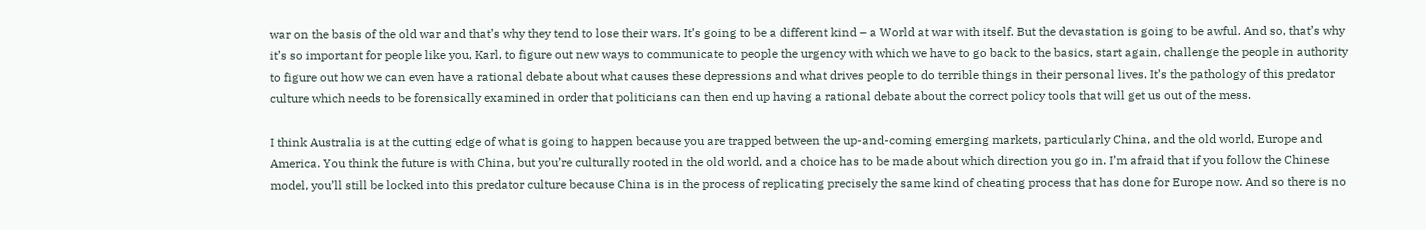war on the basis of the old war and that’s why they tend to lose their wars. It’s going to be a different kind – a World at war with itself. But the devastation is going to be awful. And so, that’s why it’s so important for people like you, Karl, to figure out new ways to communicate to people the urgency with which we have to go back to the basics, start again, challenge the people in authority to figure out how we can even have a rational debate about what causes these depressions and what drives people to do terrible things in their personal lives. It’s the pathology of this predator culture which needs to be forensically examined in order that politicians can then end up having a rational debate about the correct policy tools that will get us out of the mess.

I think Australia is at the cutting edge of what is going to happen because you are trapped between the up-and-coming emerging markets, particularly China, and the old world, Europe and America. You think the future is with China, but you’re culturally rooted in the old world, and a choice has to be made about which direction you go in. I’m afraid that if you follow the Chinese model, you’ll still be locked into this predator culture because China is in the process of replicating precisely the same kind of cheating process that has done for Europe now. And so there is no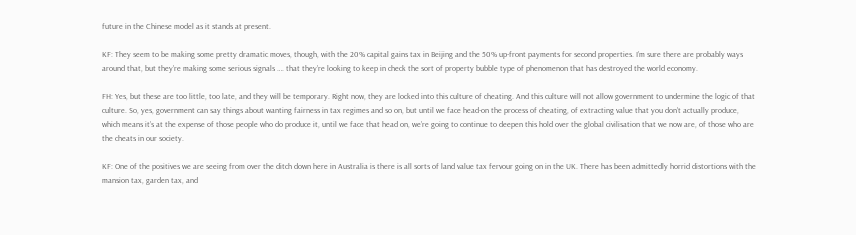future in the Chinese model as it stands at present.

KF: They seem to be making some pretty dramatic moves, though, with the 20% capital gains tax in Beijing and the 50% up-front payments for second properties. I’m sure there are probably ways around that, but they’re making some serious signals …. that they’re looking to keep in check the sort of property bubble type of phenomenon that has destroyed the world economy.

FH: Yes, but these are too little, too late, and they will be temporary. Right now, they are locked into this culture of cheating. And this culture will not allow government to undermine the logic of that culture. So, yes, government can say things about wanting fairness in tax regimes and so on, but until we face head-on the process of cheating, of extracting value that you don’t actually produce, which means it’s at the expense of those people who do produce it, until we face that head on, we’re going to continue to deepen this hold over the global civilisation that we now are, of those who are the cheats in our society.

KF: One of the positives we are seeing from over the ditch down here in Australia is there is all sorts of land value tax fervour going on in the UK. There has been admittedly horrid distortions with the mansion tax, garden tax, and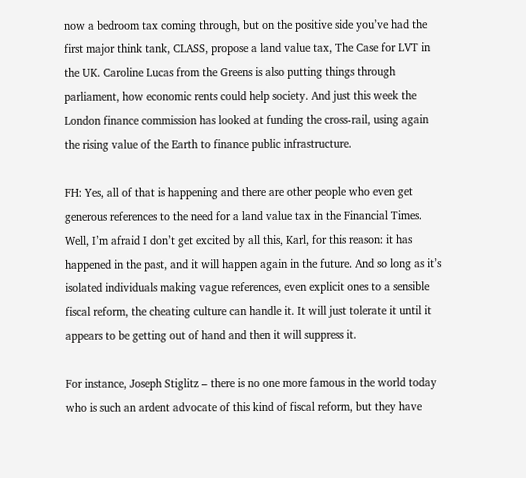now a bedroom tax coming through, but on the positive side you’ve had the first major think tank, CLASS, propose a land value tax, The Case for LVT in the UK. Caroline Lucas from the Greens is also putting things through parliament, how economic rents could help society. And just this week the London finance commission has looked at funding the cross-rail, using again the rising value of the Earth to finance public infrastructure.

FH: Yes, all of that is happening and there are other people who even get generous references to the need for a land value tax in the Financial Times. Well, I’m afraid I don’t get excited by all this, Karl, for this reason: it has happened in the past, and it will happen again in the future. And so long as it’s isolated individuals making vague references, even explicit ones to a sensible fiscal reform, the cheating culture can handle it. It will just tolerate it until it appears to be getting out of hand and then it will suppress it.

For instance, Joseph Stiglitz – there is no one more famous in the world today who is such an ardent advocate of this kind of fiscal reform, but they have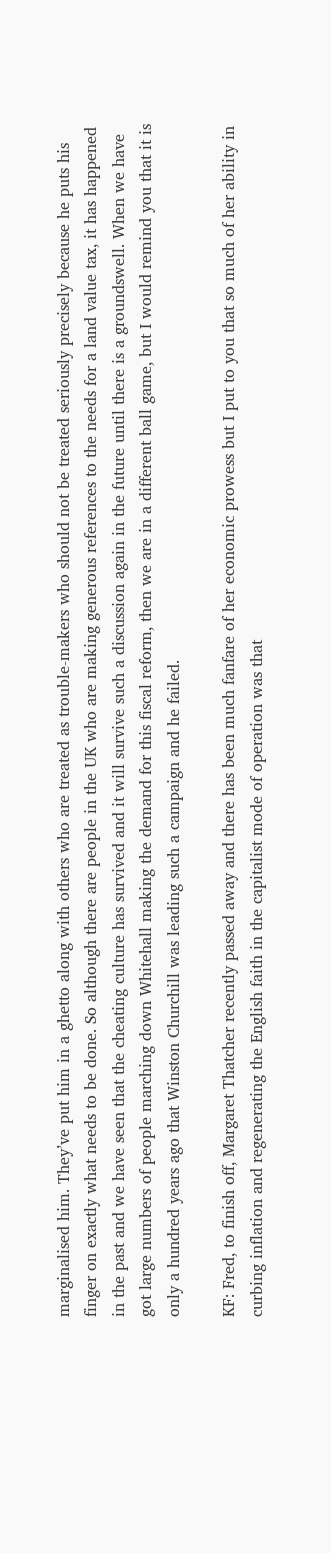marginalised him. They’ve put him in a ghetto along with others who are treated as trouble-makers who should not be treated seriously precisely because he puts his finger on exactly what needs to be done. So although there are people in the UK who are making generous references to the needs for a land value tax, it has happened in the past and we have seen that the cheating culture has survived and it will survive such a discussion again in the future until there is a groundswell. When we have got large numbers of people marching down Whitehall making the demand for this fiscal reform, then we are in a different ball game, but I would remind you that it is only a hundred years ago that Winston Churchill was leading such a campaign and he failed.

KF: Fred, to finish off, Margaret Thatcher recently passed away and there has been much fanfare of her economic prowess but I put to you that so much of her ability in curbing inflation and regenerating the English faith in the capitalist mode of operation was that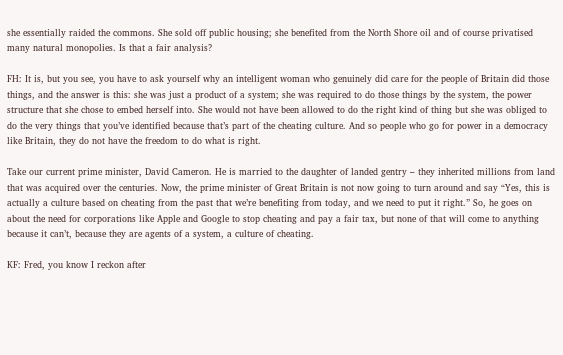she essentially raided the commons. She sold off public housing; she benefited from the North Shore oil and of course privatised many natural monopolies. Is that a fair analysis?

FH: It is, but you see, you have to ask yourself why an intelligent woman who genuinely did care for the people of Britain did those things, and the answer is this: she was just a product of a system; she was required to do those things by the system, the power structure that she chose to embed herself into. She would not have been allowed to do the right kind of thing but she was obliged to do the very things that you’ve identified because that’s part of the cheating culture. And so people who go for power in a democracy like Britain, they do not have the freedom to do what is right.

Take our current prime minister, David Cameron. He is married to the daughter of landed gentry – they inherited millions from land that was acquired over the centuries. Now, the prime minister of Great Britain is not now going to turn around and say “Yes, this is actually a culture based on cheating from the past that we’re benefiting from today, and we need to put it right.” So, he goes on about the need for corporations like Apple and Google to stop cheating and pay a fair tax, but none of that will come to anything because it can’t, because they are agents of a system, a culture of cheating.

KF: Fred, you know I reckon after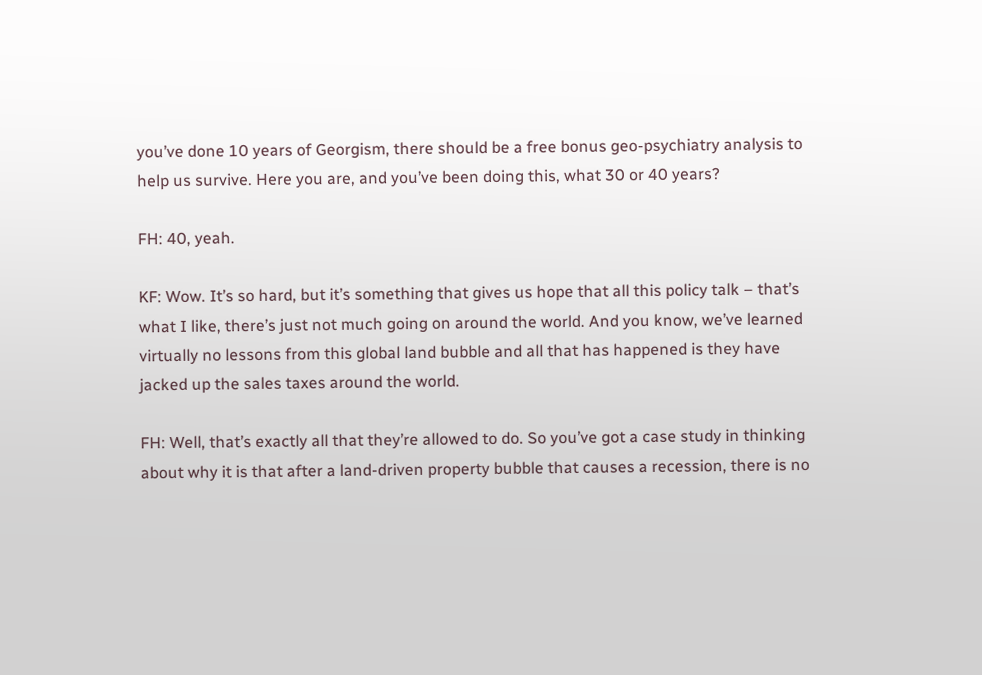you’ve done 10 years of Georgism, there should be a free bonus geo-psychiatry analysis to help us survive. Here you are, and you’ve been doing this, what 30 or 40 years?

FH: 40, yeah.

KF: Wow. It’s so hard, but it’s something that gives us hope that all this policy talk – that’s what I like, there’s just not much going on around the world. And you know, we’ve learned virtually no lessons from this global land bubble and all that has happened is they have jacked up the sales taxes around the world.

FH: Well, that’s exactly all that they’re allowed to do. So you’ve got a case study in thinking about why it is that after a land-driven property bubble that causes a recession, there is no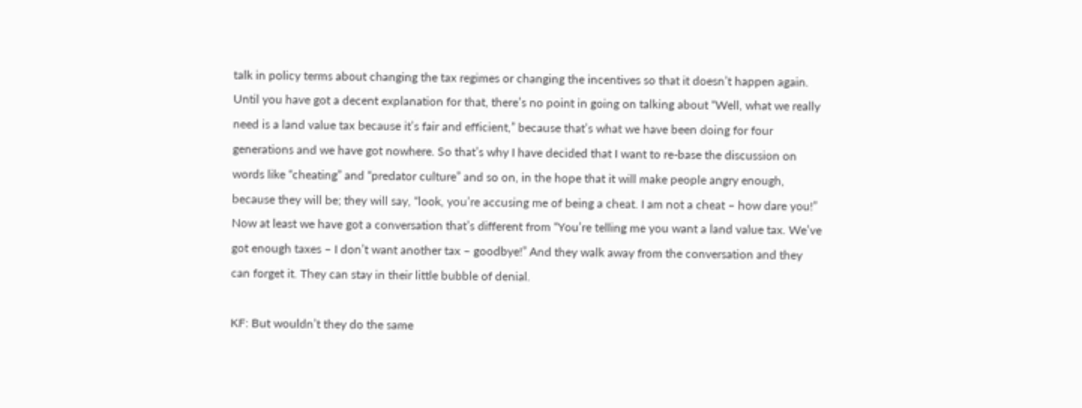talk in policy terms about changing the tax regimes or changing the incentives so that it doesn’t happen again. Until you have got a decent explanation for that, there’s no point in going on talking about “Well, what we really need is a land value tax because it’s fair and efficient,” because that’s what we have been doing for four generations and we have got nowhere. So that’s why I have decided that I want to re-base the discussion on words like “cheating” and “predator culture” and so on, in the hope that it will make people angry enough, because they will be; they will say, “look, you’re accusing me of being a cheat. I am not a cheat – how dare you!” Now at least we have got a conversation that’s different from “You’re telling me you want a land value tax. We’ve got enough taxes – I don’t want another tax – goodbye!” And they walk away from the conversation and they can forget it. They can stay in their little bubble of denial.

KF: But wouldn’t they do the same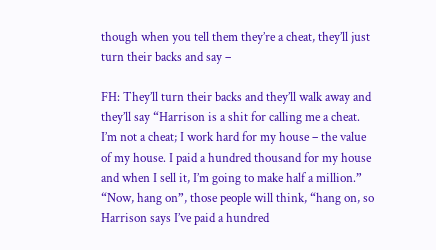though when you tell them they’re a cheat, they’ll just turn their backs and say –

FH: They’ll turn their backs and they’ll walk away and they’ll say “Harrison is a shit for calling me a cheat. I’m not a cheat; I work hard for my house – the value of my house. I paid a hundred thousand for my house and when I sell it, I’m going to make half a million.” “Now, hang on”, those people will think, “hang on, so Harrison says I’ve paid a hundred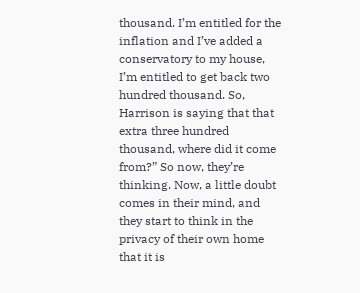thousand. I’m entitled for the inflation and I’ve added a conservatory to my house, I’m entitled to get back two hundred thousand. So, Harrison is saying that that extra three hundred thousand, where did it come from?” So now, they’re thinking. Now, a little doubt comes in their mind, and they start to think in the privacy of their own home that it is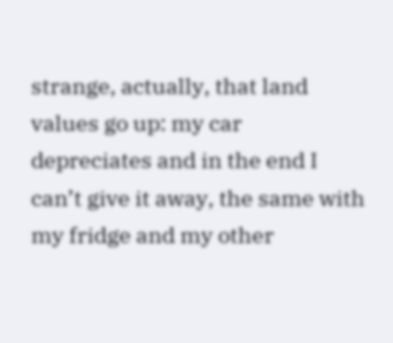strange, actually, that land values go up: my car depreciates and in the end I can’t give it away, the same with my fridge and my other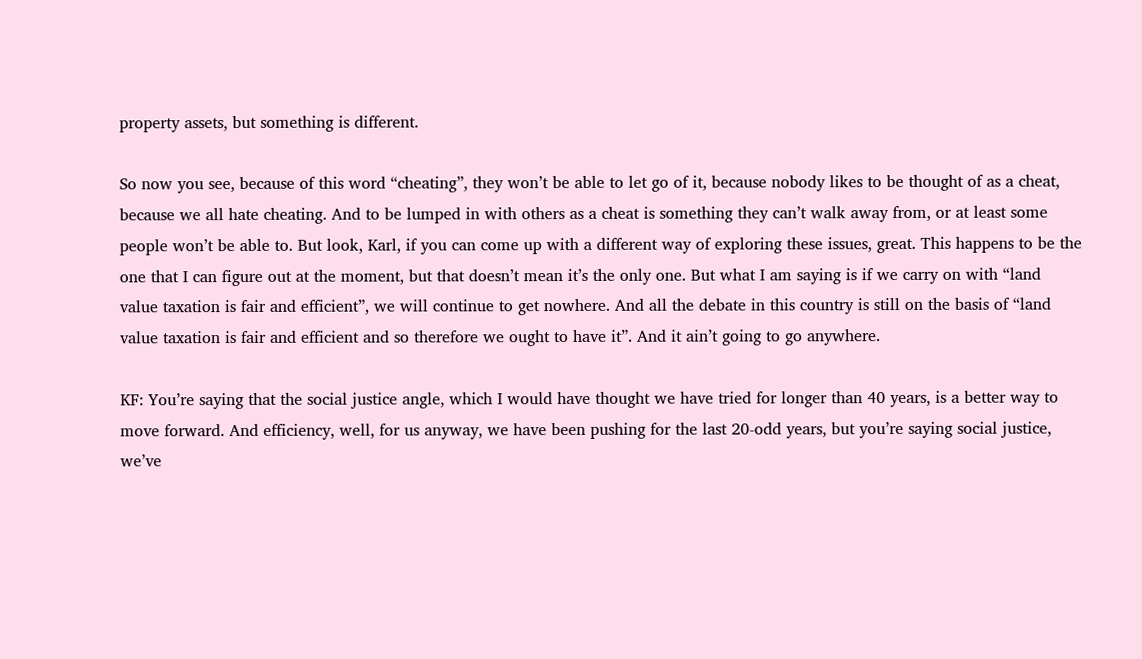property assets, but something is different.

So now you see, because of this word “cheating”, they won’t be able to let go of it, because nobody likes to be thought of as a cheat, because we all hate cheating. And to be lumped in with others as a cheat is something they can’t walk away from, or at least some people won’t be able to. But look, Karl, if you can come up with a different way of exploring these issues, great. This happens to be the one that I can figure out at the moment, but that doesn’t mean it’s the only one. But what I am saying is if we carry on with “land value taxation is fair and efficient”, we will continue to get nowhere. And all the debate in this country is still on the basis of “land value taxation is fair and efficient and so therefore we ought to have it”. And it ain’t going to go anywhere.

KF: You’re saying that the social justice angle, which I would have thought we have tried for longer than 40 years, is a better way to move forward. And efficiency, well, for us anyway, we have been pushing for the last 20-odd years, but you’re saying social justice, we’ve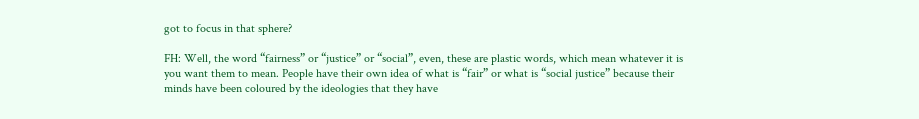got to focus in that sphere?

FH: Well, the word “fairness” or “justice” or “social”, even, these are plastic words, which mean whatever it is you want them to mean. People have their own idea of what is “fair” or what is “social justice” because their minds have been coloured by the ideologies that they have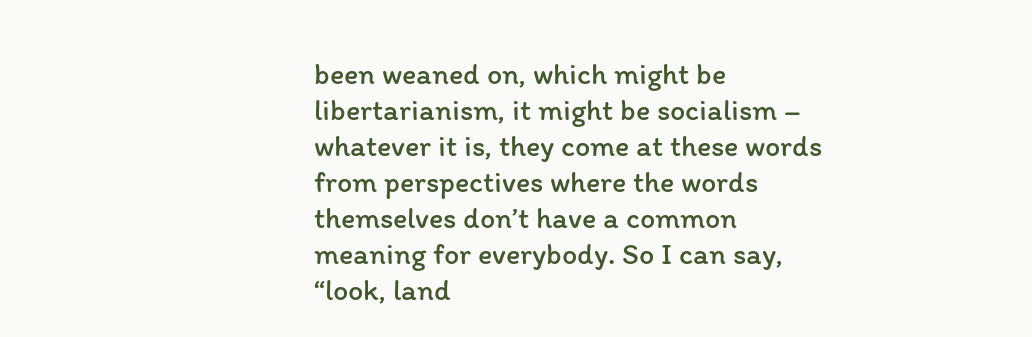been weaned on, which might be libertarianism, it might be socialism – whatever it is, they come at these words from perspectives where the words themselves don’t have a common meaning for everybody. So I can say, “look, land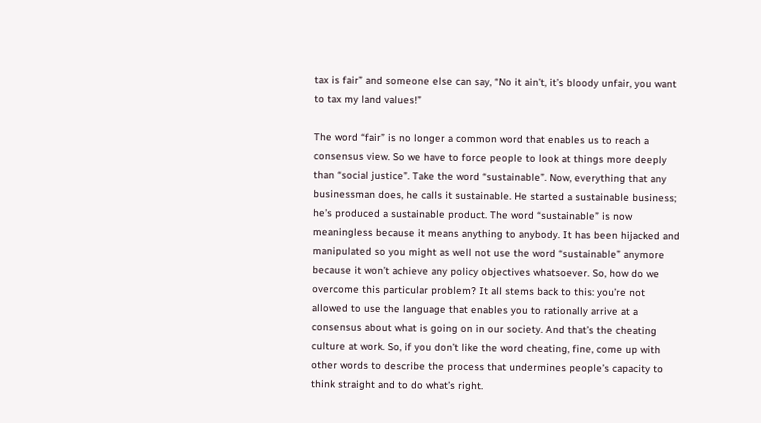tax is fair” and someone else can say, “No it ain’t, it’s bloody unfair, you want to tax my land values!”

The word “fair” is no longer a common word that enables us to reach a consensus view. So we have to force people to look at things more deeply than “social justice”. Take the word “sustainable”. Now, everything that any businessman does, he calls it sustainable. He started a sustainable business; he’s produced a sustainable product. The word “sustainable” is now meaningless because it means anything to anybody. It has been hijacked and manipulated so you might as well not use the word “sustainable” anymore because it won’t achieve any policy objectives whatsoever. So, how do we overcome this particular problem? It all stems back to this: you’re not allowed to use the language that enables you to rationally arrive at a consensus about what is going on in our society. And that’s the cheating culture at work. So, if you don’t like the word cheating, fine, come up with other words to describe the process that undermines people’s capacity to think straight and to do what’s right.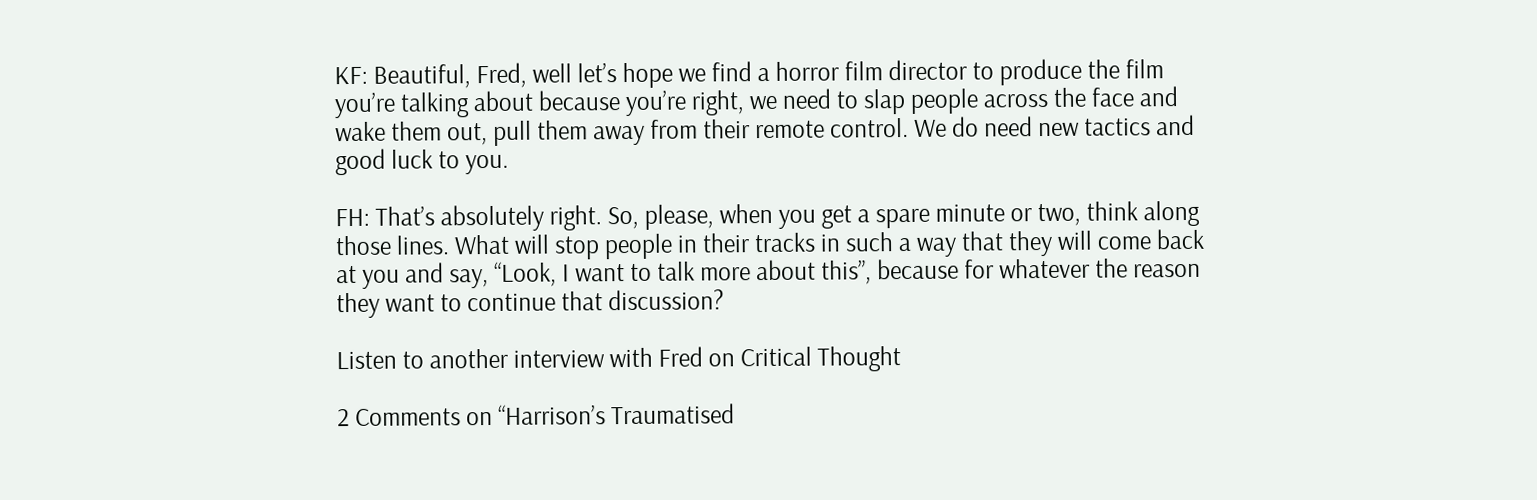KF: Beautiful, Fred, well let’s hope we find a horror film director to produce the film you’re talking about because you’re right, we need to slap people across the face and wake them out, pull them away from their remote control. We do need new tactics and good luck to you.

FH: That’s absolutely right. So, please, when you get a spare minute or two, think along those lines. What will stop people in their tracks in such a way that they will come back at you and say, “Look, I want to talk more about this”, because for whatever the reason they want to continue that discussion?

Listen to another interview with Fred on Critical Thought

2 Comments on “Harrison’s Traumatised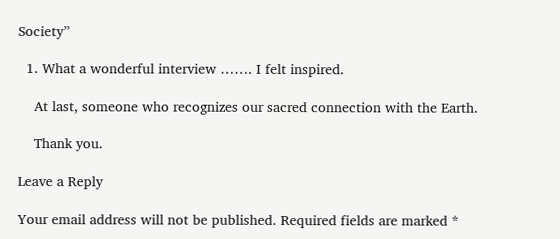Society”

  1. What a wonderful interview ……. I felt inspired.

    At last, someone who recognizes our sacred connection with the Earth.

    Thank you.

Leave a Reply

Your email address will not be published. Required fields are marked *